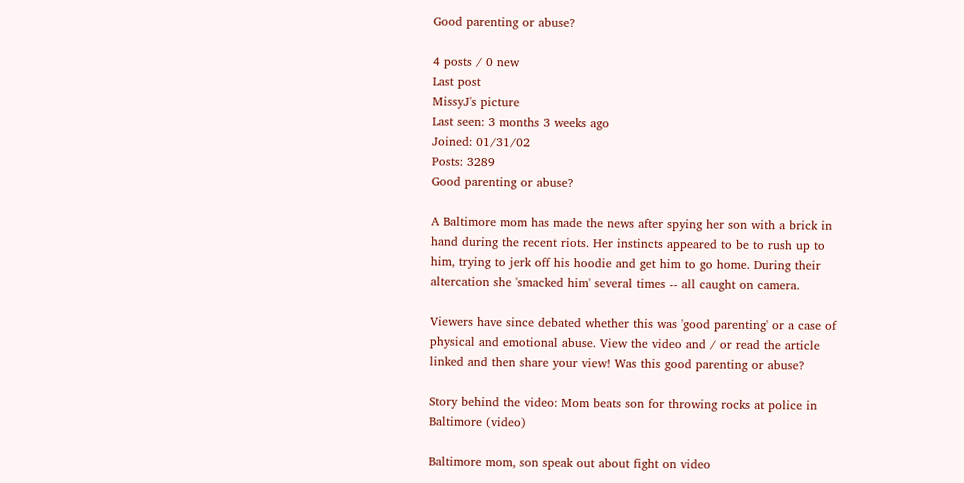Good parenting or abuse?

4 posts / 0 new
Last post
MissyJ's picture
Last seen: 3 months 3 weeks ago
Joined: 01/31/02
Posts: 3289
Good parenting or abuse?

A Baltimore mom has made the news after spying her son with a brick in hand during the recent riots. Her instincts appeared to be to rush up to him, trying to jerk off his hoodie and get him to go home. During their altercation she 'smacked him' several times -- all caught on camera.

Viewers have since debated whether this was 'good parenting' or a case of physical and emotional abuse. View the video and / or read the article linked and then share your view! Was this good parenting or abuse?

Story behind the video: Mom beats son for throwing rocks at police in Baltimore (video)

Baltimore mom, son speak out about fight on video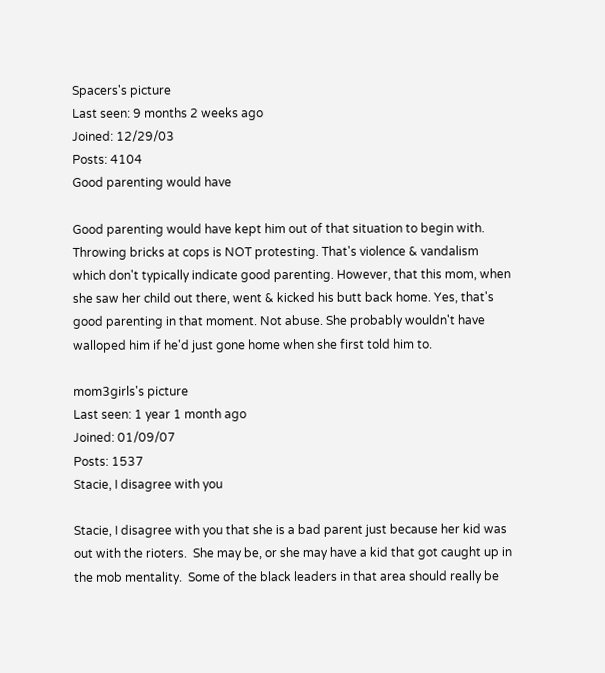Spacers's picture
Last seen: 9 months 2 weeks ago
Joined: 12/29/03
Posts: 4104
Good parenting would have

Good parenting would have kept him out of that situation to begin with. Throwing bricks at cops is NOT protesting. That's violence & vandalism which don't typically indicate good parenting. However, that this mom, when she saw her child out there, went & kicked his butt back home. Yes, that's good parenting in that moment. Not abuse. She probably wouldn't have walloped him if he'd just gone home when she first told him to.

mom3girls's picture
Last seen: 1 year 1 month ago
Joined: 01/09/07
Posts: 1537
Stacie, I disagree with you

Stacie, I disagree with you that she is a bad parent just because her kid was out with the rioters.  She may be, or she may have a kid that got caught up in the mob mentality.  Some of the black leaders in that area should really be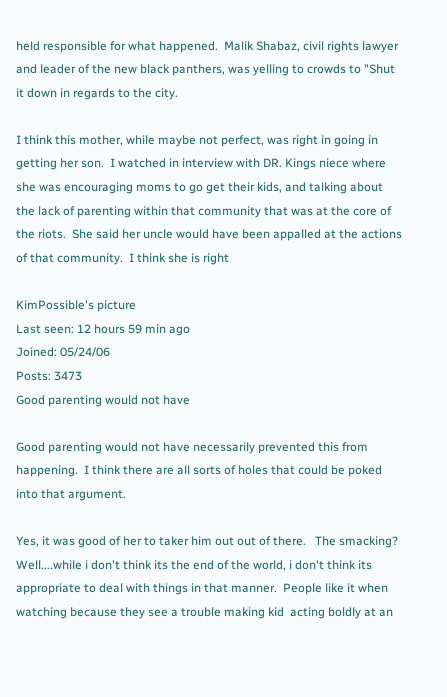held responsible for what happened.  Malik Shabaz, civil rights lawyer and leader of the new black panthers, was yelling to crowds to "Shut it down in regards to the city.

I think this mother, while maybe not perfect, was right in going in getting her son.  I watched in interview with DR. Kings niece where she was encouraging moms to go get their kids, and talking about the lack of parenting within that community that was at the core of the riots.  She said her uncle would have been appalled at the actions of that community.  I think she is right

KimPossible's picture
Last seen: 12 hours 59 min ago
Joined: 05/24/06
Posts: 3473
Good parenting would not have

Good parenting would not have necessarily prevented this from happening.  I think there are all sorts of holes that could be poked into that argument.

Yes, it was good of her to taker him out out of there.   The smacking?  Well....while i don't think its the end of the world, i don't think its appropriate to deal with things in that manner.  People like it when watching because they see a trouble making kid  acting boldly at an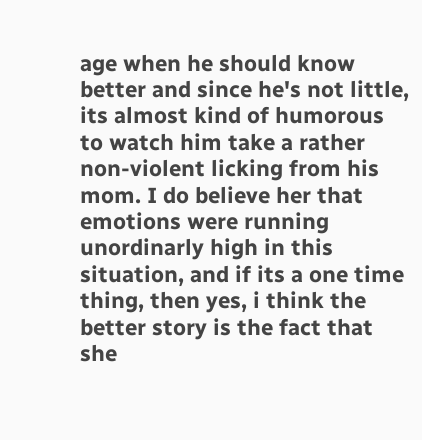age when he should know better and since he's not little, its almost kind of humorous to watch him take a rather non-violent licking from his mom. I do believe her that emotions were running unordinarly high in this situation, and if its a one time thing, then yes, i think the better story is the fact that she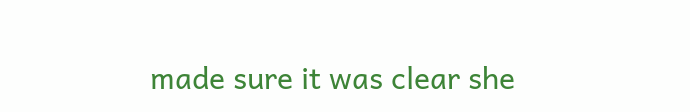made sure it was clear she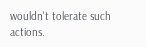wouldn't tolerate such actions.